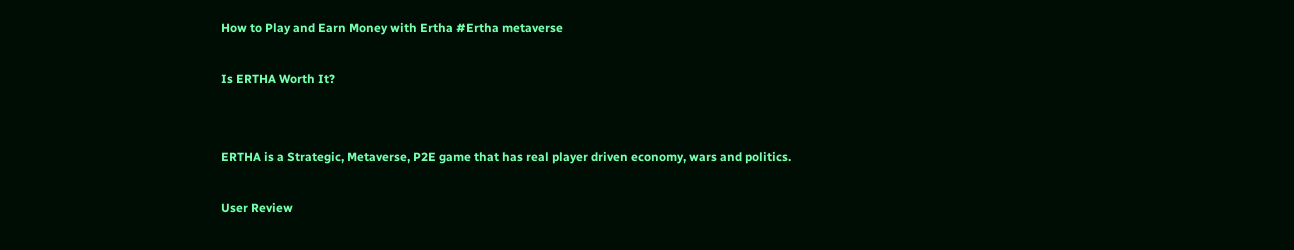How to Play and Earn Money with Ertha #Ertha metaverse

Is ERTHA Worth It?


ERTHA is a Strategic, Metaverse, P2E game that has real player driven economy, wars and politics.

User Review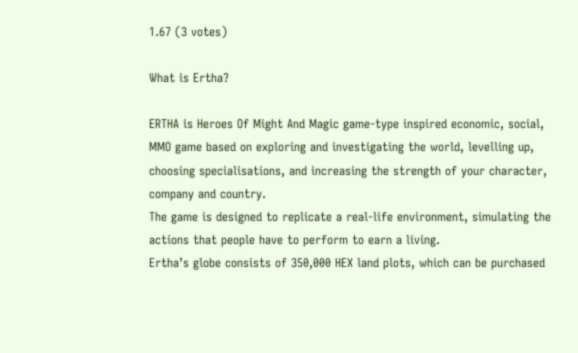1.67 (3 votes)

What is Ertha?

ERTHA is Heroes Of Might And Magic game-type inspired economic, social, MMO game based on exploring and investigating the world, levelling up, choosing specialisations, and increasing the strength of your character, company and country.
The game is designed to replicate a real-life environment, simulating the actions that people have to perform to earn a living.
Ertha’s globe consists of 350,000 HEX land plots, which can be purchased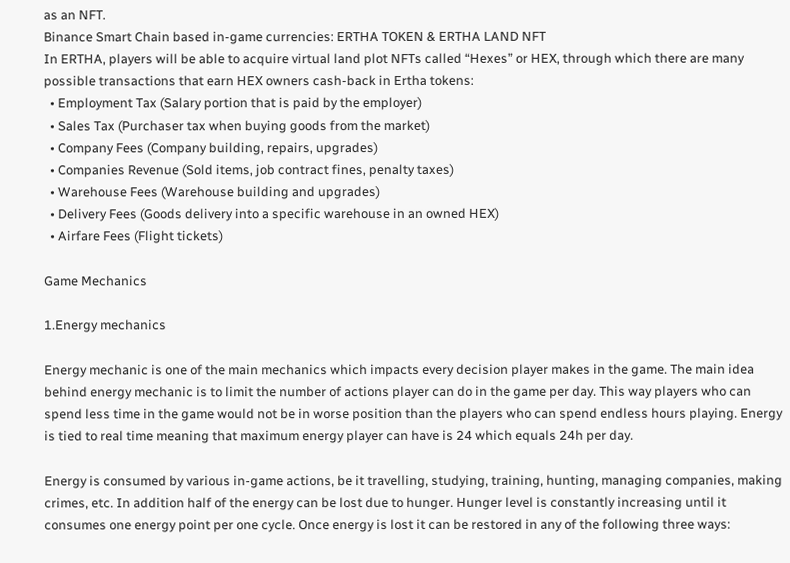as an NFT.
Binance Smart Chain based in-game currencies: ERTHA TOKEN & ERTHA LAND NFT
In ERTHA, players will be able to acquire virtual land plot NFTs called “Hexes” or HEX, through which there are many possible transactions that earn HEX owners cash-back in Ertha tokens:
  • Employment Tax (Salary portion that is paid by the employer)
  • Sales Tax (Purchaser tax when buying goods from the market)
  • Company Fees (Company building, repairs, upgrades)
  • Companies Revenue (Sold items, job contract fines, penalty taxes)
  • Warehouse Fees (Warehouse building and upgrades)
  • Delivery Fees (Goods delivery into a specific warehouse in an owned HEX)
  • Airfare Fees (Flight tickets)

Game Mechanics

1.Energy mechanics

Energy mechanic is one of the main mechanics which impacts every decision player makes in the game. The main idea behind energy mechanic is to limit the number of actions player can do in the game per day. This way players who can spend less time in the game would not be in worse position than the players who can spend endless hours playing. Energy is tied to real time meaning that maximum energy player can have is 24 which equals 24h per day.

Energy is consumed by various in-game actions, be it travelling, studying, training, hunting, managing companies, making crimes, etc. In addition half of the energy can be lost due to hunger. Hunger level is constantly increasing until it consumes one energy point per one cycle. Once energy is lost it can be restored in any of the following three ways: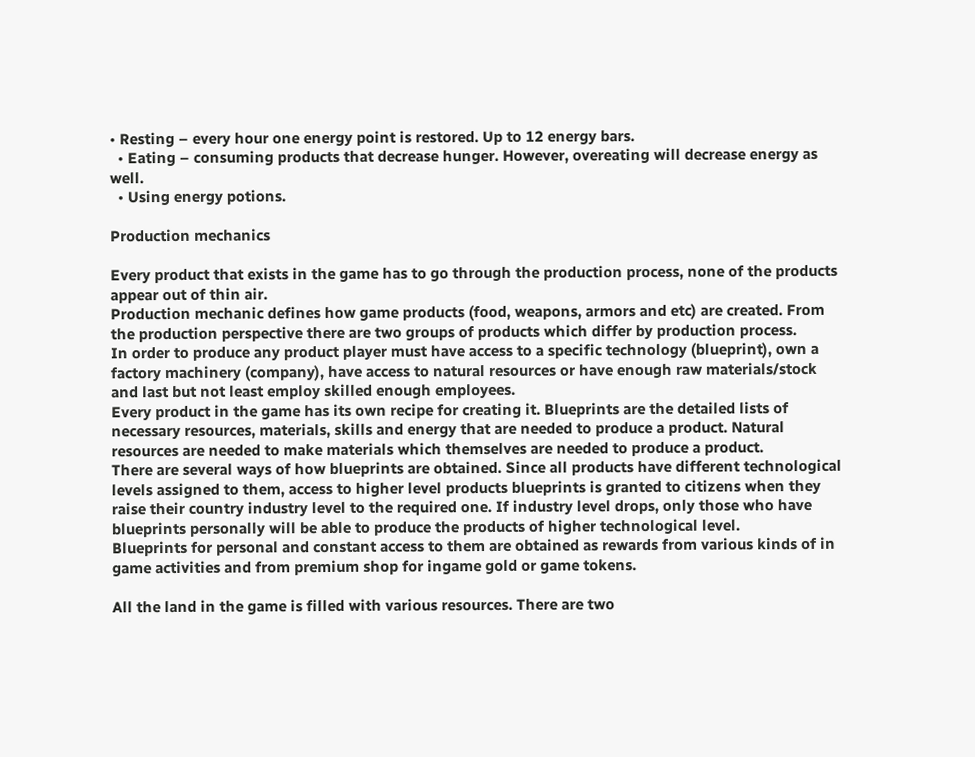• Resting – every hour one energy point is restored. Up to 12 energy bars.
  • Eating – consuming products that decrease hunger. However, overeating will decrease energy as well.
  • Using energy potions.

Production mechanics

Every product that exists in the game has to go through the production process, none of the products appear out of thin air.
Production mechanic defines how game products (food, weapons, armors and etc) are created. From the production perspective there are two groups of products which differ by production process.
In order to produce any product player must have access to a specific technology (blueprint), own a factory machinery (company), have access to natural resources or have enough raw materials/stock and last but not least employ skilled enough employees.
Every product in the game has its own recipe for creating it. Blueprints are the detailed lists of necessary resources, materials, skills and energy that are needed to produce a product. Natural resources are needed to make materials which themselves are needed to produce a product.
There are several ways of how blueprints are obtained. Since all products have different technological levels assigned to them, access to higher level products blueprints is granted to citizens when they raise their country industry level to the required one. If industry level drops, only those who have blueprints personally will be able to produce the products of higher technological level.
Blueprints for personal and constant access to them are obtained as rewards from various kinds of in game activities and from premium shop for ingame gold or game tokens.

All the land in the game is filled with various resources. There are two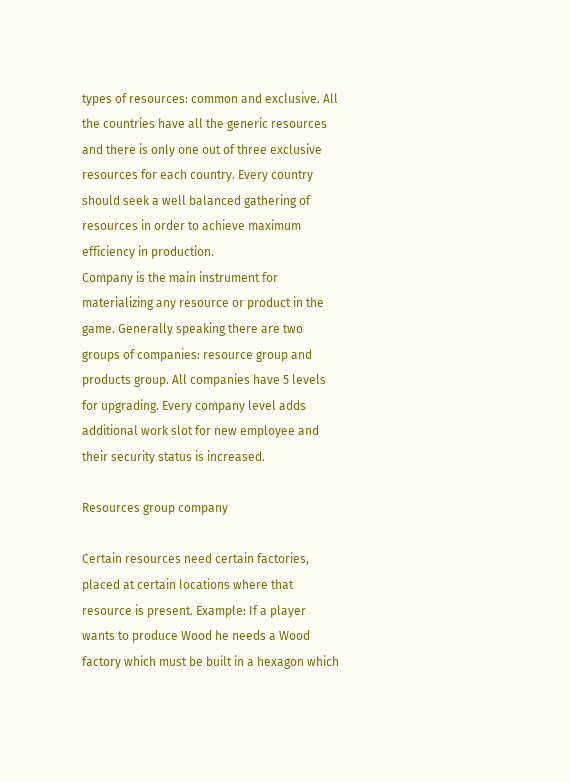types of resources: common and exclusive. All the countries have all the generic resources and there is only one out of three exclusive resources for each country. Every country should seek a well balanced gathering of resources in order to achieve maximum efficiency in production.
Company is the main instrument for materializing any resource or product in the game. Generally speaking there are two groups of companies: resource group and products group. All companies have 5 levels for upgrading. Every company level adds additional work slot for new employee and their security status is increased.

Resources group company

Certain resources need certain factories, placed at certain locations where that resource is present. Example: If a player wants to produce Wood he needs a Wood factory which must be built in a hexagon which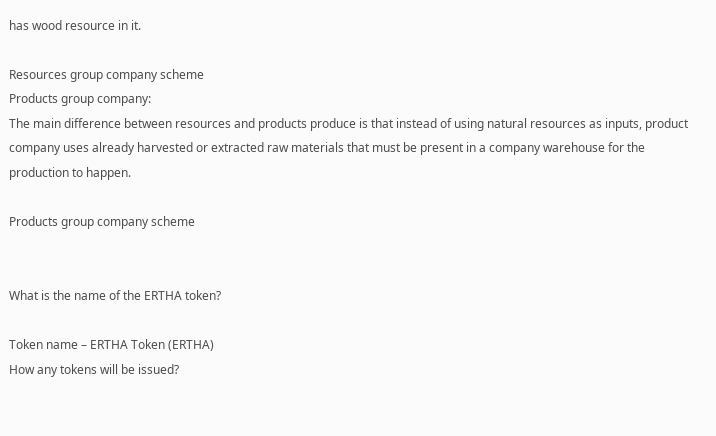has wood resource in it.

Resources group company scheme
Products group company:
The main difference between resources and products produce is that instead of using natural resources as inputs, product company uses already harvested or extracted raw materials that must be present in a company warehouse for the production to happen.

Products group company scheme


What is the name of the ERTHA token?

Token name – ERTHA Token (ERTHA)
How any tokens will be issued?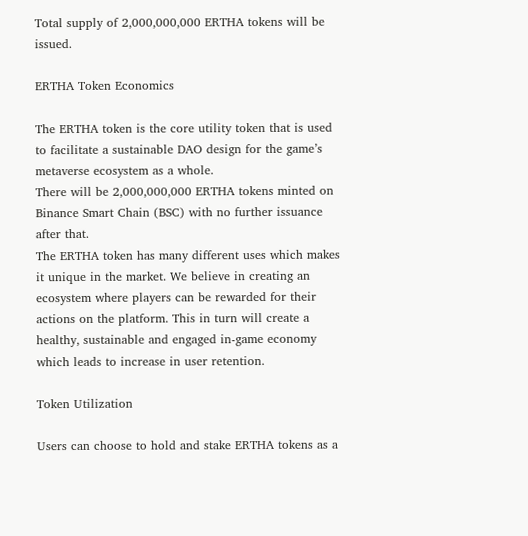Total supply of 2,000,000,000 ERTHA tokens will be issued.

ERTHA Token Economics

The ERTHA token is the core utility token that is used to facilitate a sustainable DAO design for the game’s metaverse ecosystem as a whole.
There will be 2,000,000,000 ERTHA tokens minted on Binance Smart Chain (BSC) with no further issuance after that.
The ERTHA token has many different uses which makes it unique in the market. We believe in creating an ecosystem where players can be rewarded for their actions on the platform. This in turn will create a healthy, sustainable and engaged in-game economy which leads to increase in user retention.

Token Utilization

Users can choose to hold and stake ERTHA tokens as a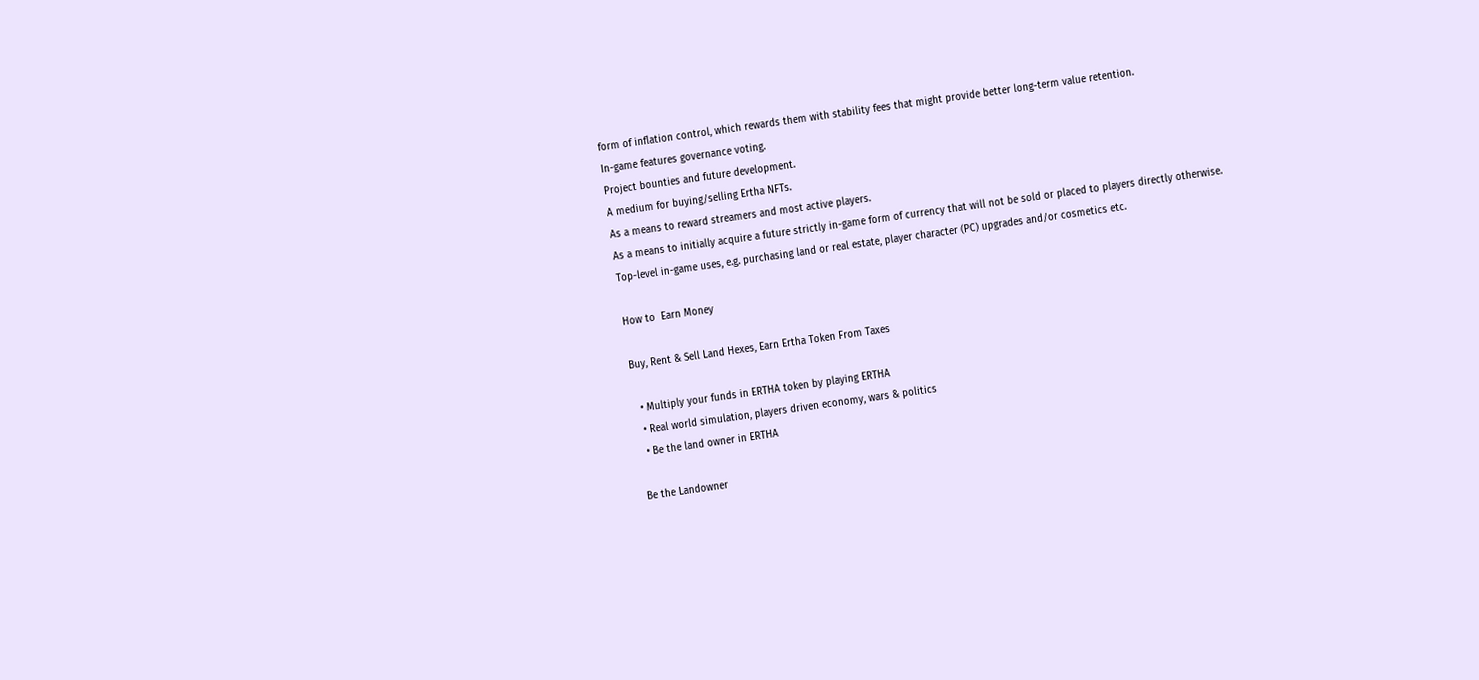form of inflation control, which rewards them with stability fees that might provide better long-term value retention.
In-game features governance voting.
Project bounties and future development.
A medium for buying/selling Ertha NFTs.
As a means to reward streamers and most active players.
As a means to initially acquire a future strictly in-game form of currency that will not be sold or placed to players directly otherwise.
Top-level in-game uses, e.g. purchasing land or real estate, player character (PC) upgrades and/or cosmetics etc.

How to  Earn Money

Buy, Rent & Sell Land Hexes, Earn Ertha Token From Taxes

  • Multiply your funds in ERTHA token by playing ERTHA
  • Real world simulation, players driven economy, wars & politics
  • Be the land owner in ERTHA

Be the Landowner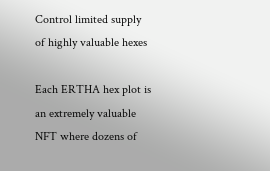Control limited supply of highly valuable hexes

Each ERTHA hex plot is an extremely valuable NFT where dozens of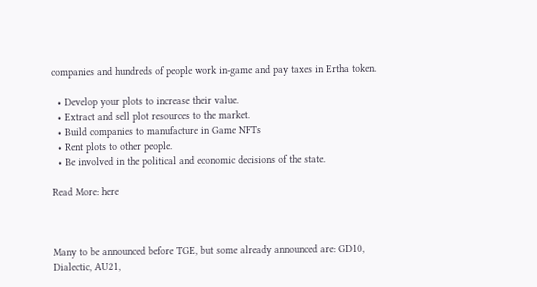companies and hundreds of people work in-game and pay taxes in Ertha token.

  • Develop your plots to increase their value.
  • Extract and sell plot resources to the market.
  • Build companies to manufacture in Game NFTs
  • Rent plots to other people.
  • Be involved in the political and economic decisions of the state.

Read More: here



Many to be announced before TGE, but some already announced are: GD10, Dialectic, AU21,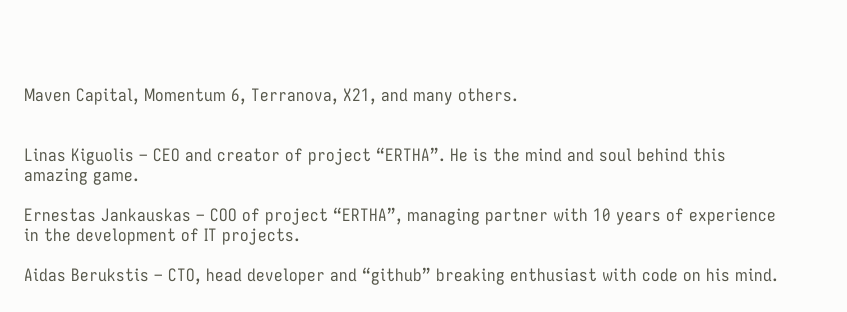Maven Capital, Momentum 6, Terranova, X21, and many others.


Linas Kiguolis – CEO and creator of project “ERTHA”. He is the mind and soul behind this amazing game.

Ernestas Jankauskas – COO of project “ERTHA”, managing partner with 10 years of experience in the development of IT projects.

Aidas Berukstis – CTO, head developer and “github” breaking enthusiast with code on his mind.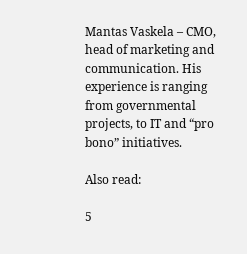Mantas Vaskela – CMO, head of marketing and communication. His experience is ranging from governmental projects, to IT and “pro bono” initiatives.

Also read:

5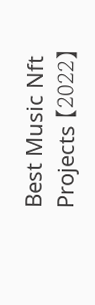Best Music Nft Projects 【2022】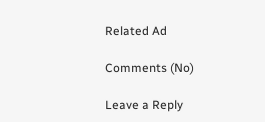Related Ad

Comments (No)

Leave a Reply